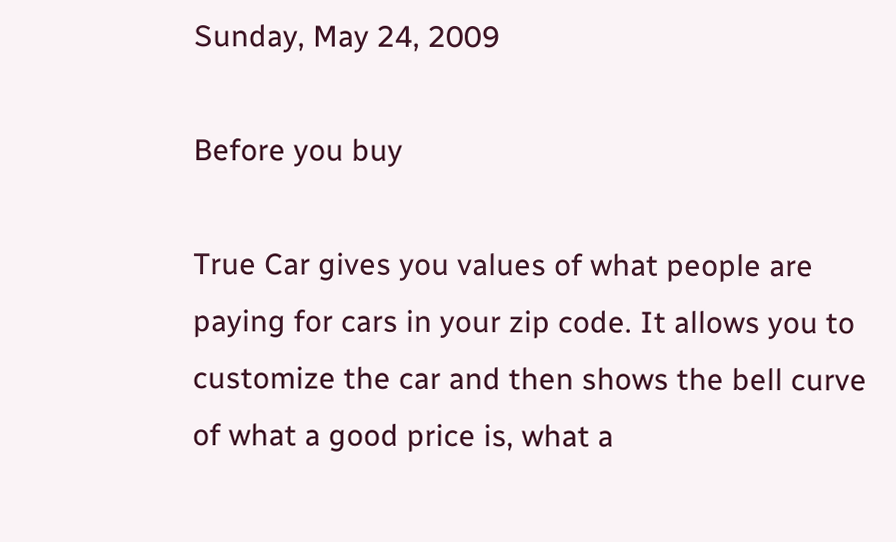Sunday, May 24, 2009

Before you buy

True Car gives you values of what people are paying for cars in your zip code. It allows you to customize the car and then shows the bell curve of what a good price is, what a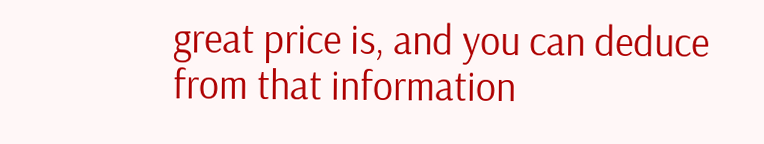great price is, and you can deduce from that information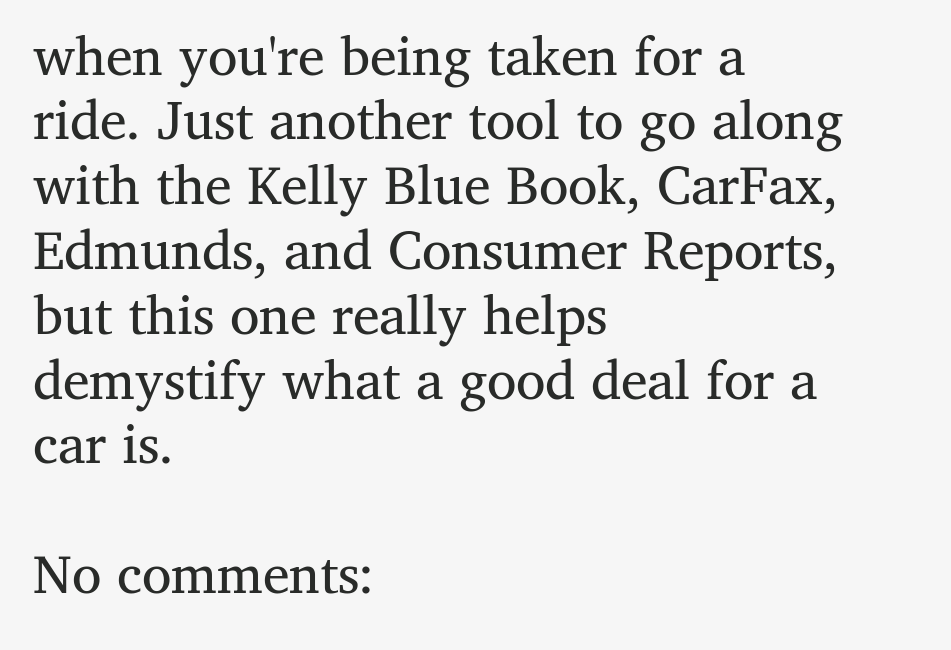when you're being taken for a ride. Just another tool to go along with the Kelly Blue Book, CarFax, Edmunds, and Consumer Reports, but this one really helps demystify what a good deal for a car is.

No comments: